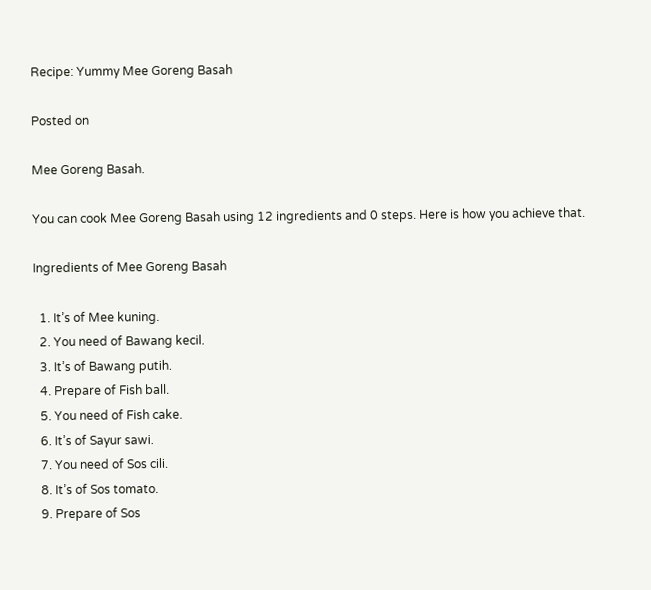Recipe: Yummy Mee Goreng Basah

Posted on

Mee Goreng Basah.

You can cook Mee Goreng Basah using 12 ingredients and 0 steps. Here is how you achieve that.

Ingredients of Mee Goreng Basah

  1. It’s of Mee kuning.
  2. You need of Bawang kecil.
  3. It’s of Bawang putih.
  4. Prepare of Fish ball.
  5. You need of Fish cake.
  6. It’s of Sayur sawi.
  7. You need of Sos cili.
  8. It’s of Sos tomato.
  9. Prepare of Sos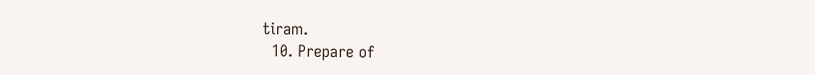tiram.
  10. Prepare of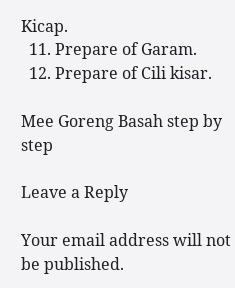Kicap.
  11. Prepare of Garam.
  12. Prepare of Cili kisar.

Mee Goreng Basah step by step

Leave a Reply

Your email address will not be published.